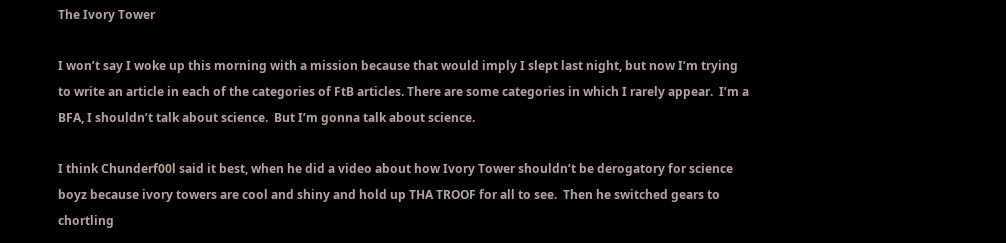The Ivory Tower

I won’t say I woke up this morning with a mission because that would imply I slept last night, but now I’m trying to write an article in each of the categories of FtB articles. There are some categories in which I rarely appear.  I’m a BFA, I shouldn’t talk about science.  But I’m gonna talk about science.

I think Chunderf00l said it best, when he did a video about how Ivory Tower shouldn’t be derogatory for science boyz because ivory towers are cool and shiny and hold up THA TROOF for all to see.  Then he switched gears to chortling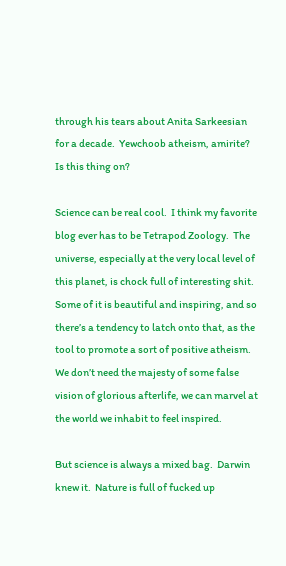through his tears about Anita Sarkeesian for a decade.  Yewchoob atheism, amirite?  Is this thing on?

Science can be real cool.  I think my favorite blog ever has to be Tetrapod Zoology.  The universe, especially at the very local level of this planet, is chock full of interesting shit.  Some of it is beautiful and inspiring, and so there’s a tendency to latch onto that, as the tool to promote a sort of positive atheism.  We don’t need the majesty of some false vision of glorious afterlife, we can marvel at the world we inhabit to feel inspired.

But science is always a mixed bag.  Darwin knew it.  Nature is full of fucked up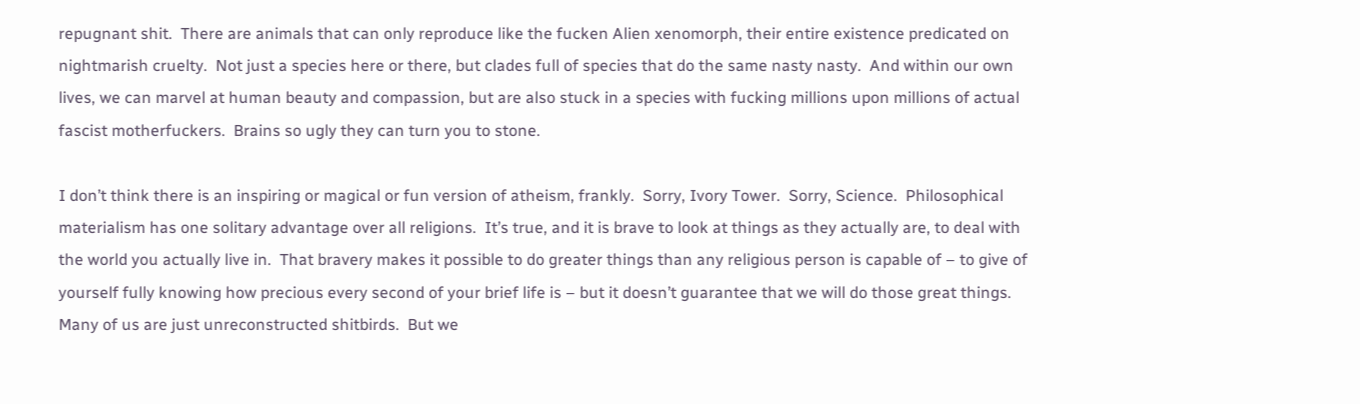repugnant shit.  There are animals that can only reproduce like the fucken Alien xenomorph, their entire existence predicated on nightmarish cruelty.  Not just a species here or there, but clades full of species that do the same nasty nasty.  And within our own lives, we can marvel at human beauty and compassion, but are also stuck in a species with fucking millions upon millions of actual fascist motherfuckers.  Brains so ugly they can turn you to stone.

I don’t think there is an inspiring or magical or fun version of atheism, frankly.  Sorry, Ivory Tower.  Sorry, Science.  Philosophical materialism has one solitary advantage over all religions.  It’s true, and it is brave to look at things as they actually are, to deal with the world you actually live in.  That bravery makes it possible to do greater things than any religious person is capable of – to give of yourself fully knowing how precious every second of your brief life is – but it doesn’t guarantee that we will do those great things.  Many of us are just unreconstructed shitbirds.  But we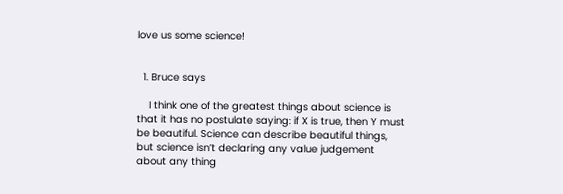love us some science!


  1. Bruce says

    I think one of the greatest things about science is that it has no postulate saying: if X is true, then Y must be beautiful. Science can describe beautiful things, but science isn’t declaring any value judgement about any thing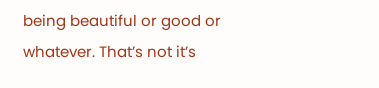being beautiful or good or whatever. That’s not it’s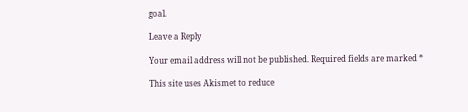goal.

Leave a Reply

Your email address will not be published. Required fields are marked *

This site uses Akismet to reduce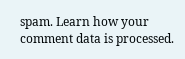spam. Learn how your comment data is processed.